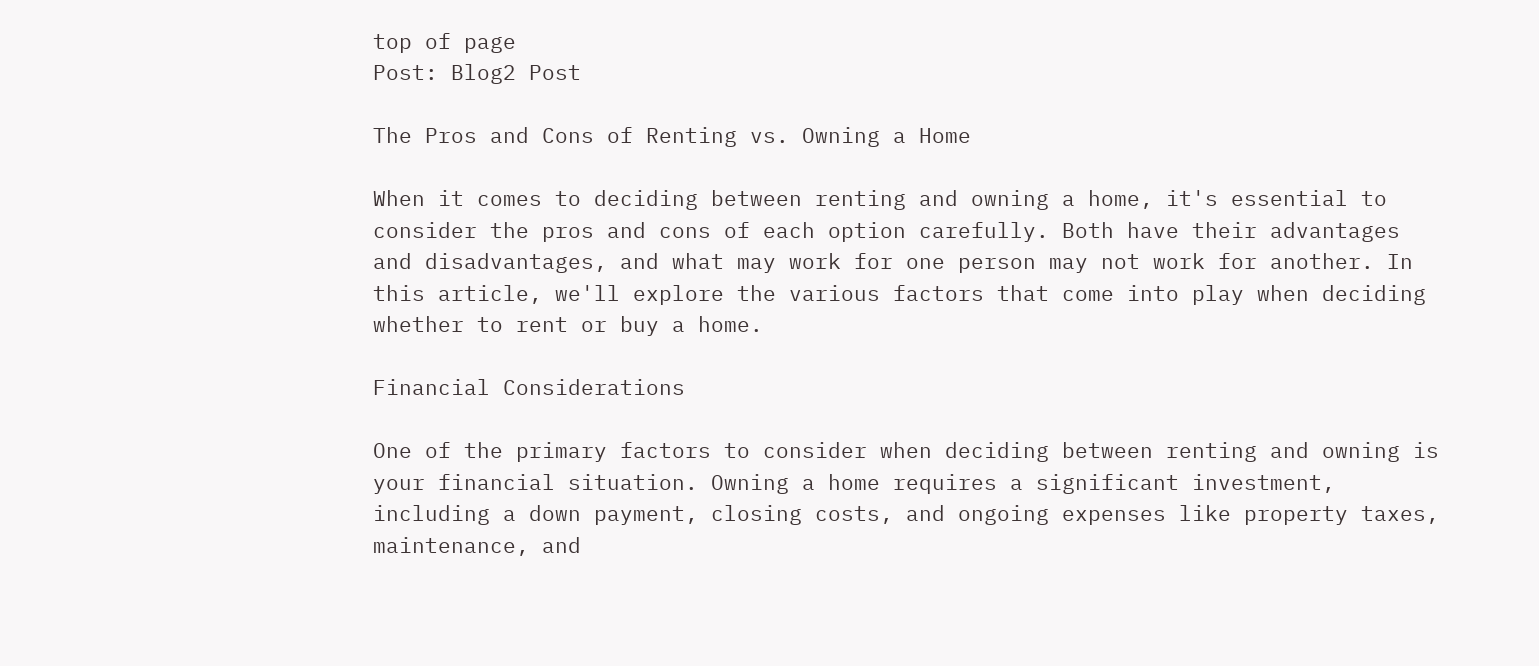top of page
Post: Blog2 Post

The Pros and Cons of Renting vs. Owning a Home

When it comes to deciding between renting and owning a home, it's essential to consider the pros and cons of each option carefully. Both have their advantages and disadvantages, and what may work for one person may not work for another. In this article, we'll explore the various factors that come into play when deciding whether to rent or buy a home.

Financial Considerations

One of the primary factors to consider when deciding between renting and owning is your financial situation. Owning a home requires a significant investment, including a down payment, closing costs, and ongoing expenses like property taxes, maintenance, and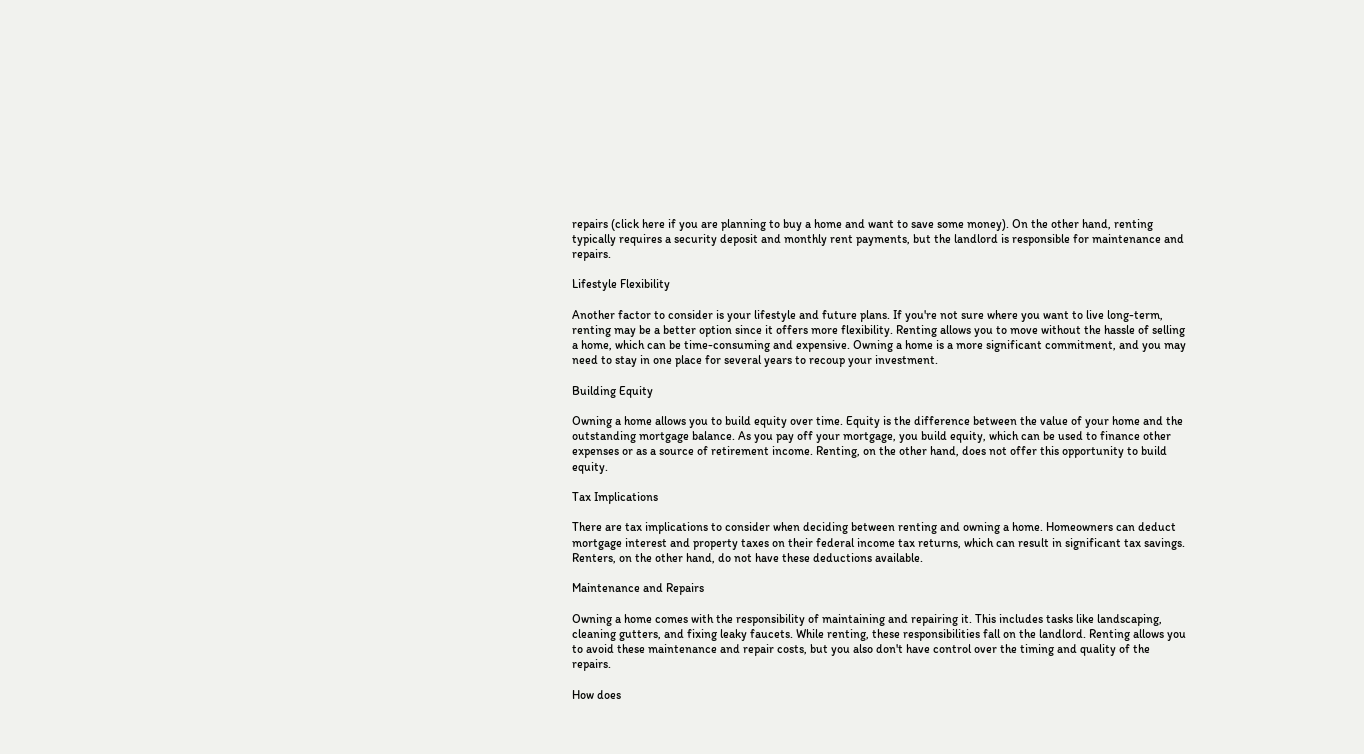repairs (click here if you are planning to buy a home and want to save some money). On the other hand, renting typically requires a security deposit and monthly rent payments, but the landlord is responsible for maintenance and repairs.

Lifestyle Flexibility

Another factor to consider is your lifestyle and future plans. If you're not sure where you want to live long-term, renting may be a better option since it offers more flexibility. Renting allows you to move without the hassle of selling a home, which can be time-consuming and expensive. Owning a home is a more significant commitment, and you may need to stay in one place for several years to recoup your investment.

Building Equity

Owning a home allows you to build equity over time. Equity is the difference between the value of your home and the outstanding mortgage balance. As you pay off your mortgage, you build equity, which can be used to finance other expenses or as a source of retirement income. Renting, on the other hand, does not offer this opportunity to build equity.

Tax Implications

There are tax implications to consider when deciding between renting and owning a home. Homeowners can deduct mortgage interest and property taxes on their federal income tax returns, which can result in significant tax savings. Renters, on the other hand, do not have these deductions available.

Maintenance and Repairs

Owning a home comes with the responsibility of maintaining and repairing it. This includes tasks like landscaping, cleaning gutters, and fixing leaky faucets. While renting, these responsibilities fall on the landlord. Renting allows you to avoid these maintenance and repair costs, but you also don't have control over the timing and quality of the repairs.

How does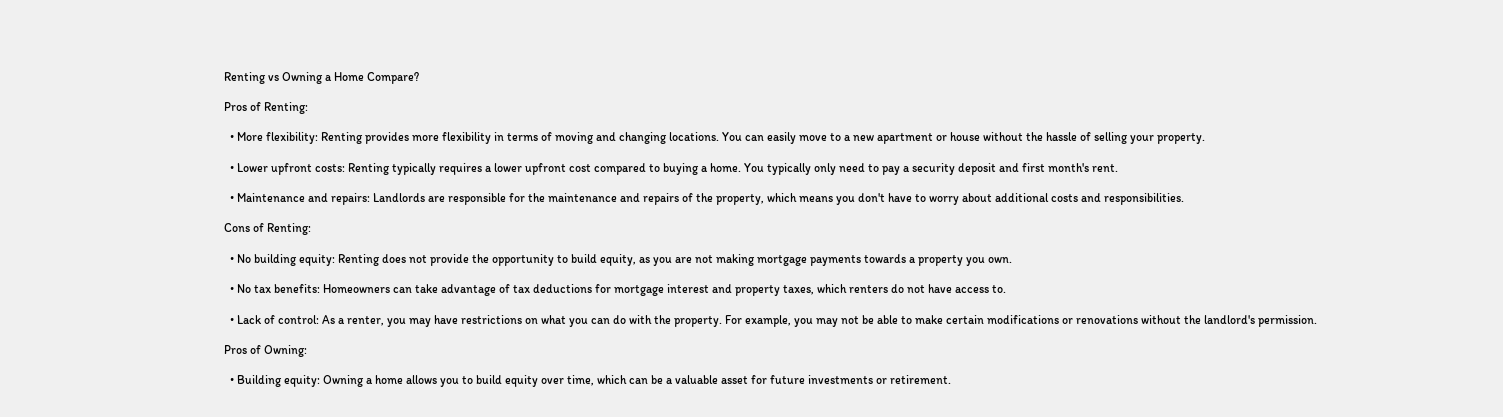Renting vs Owning a Home Compare?

Pros of Renting:

  • More flexibility: Renting provides more flexibility in terms of moving and changing locations. You can easily move to a new apartment or house without the hassle of selling your property.

  • Lower upfront costs: Renting typically requires a lower upfront cost compared to buying a home. You typically only need to pay a security deposit and first month's rent.

  • Maintenance and repairs: Landlords are responsible for the maintenance and repairs of the property, which means you don't have to worry about additional costs and responsibilities.

Cons of Renting:

  • No building equity: Renting does not provide the opportunity to build equity, as you are not making mortgage payments towards a property you own.

  • No tax benefits: Homeowners can take advantage of tax deductions for mortgage interest and property taxes, which renters do not have access to.

  • Lack of control: As a renter, you may have restrictions on what you can do with the property. For example, you may not be able to make certain modifications or renovations without the landlord's permission.

Pros of Owning:

  • Building equity: Owning a home allows you to build equity over time, which can be a valuable asset for future investments or retirement.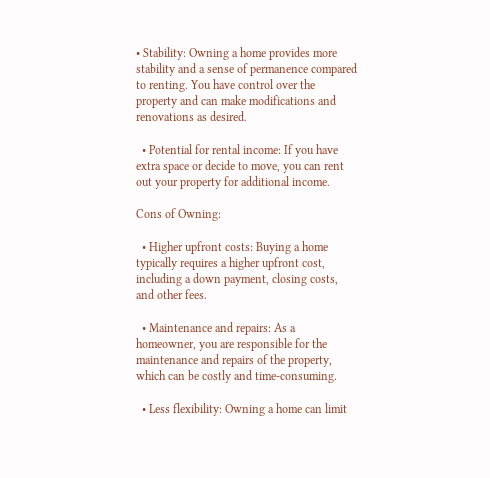• Stability: Owning a home provides more stability and a sense of permanence compared to renting. You have control over the property and can make modifications and renovations as desired.

  • Potential for rental income: If you have extra space or decide to move, you can rent out your property for additional income.

Cons of Owning:

  • Higher upfront costs: Buying a home typically requires a higher upfront cost, including a down payment, closing costs, and other fees.

  • Maintenance and repairs: As a homeowner, you are responsible for the maintenance and repairs of the property, which can be costly and time-consuming.

  • Less flexibility: Owning a home can limit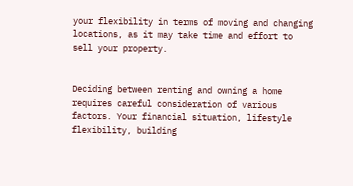your flexibility in terms of moving and changing locations, as it may take time and effort to sell your property.


Deciding between renting and owning a home requires careful consideration of various factors. Your financial situation, lifestyle flexibility, building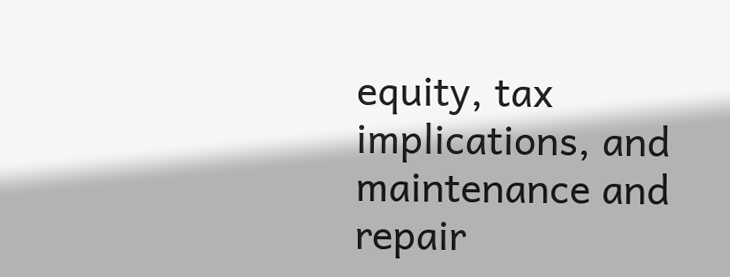equity, tax implications, and maintenance and repair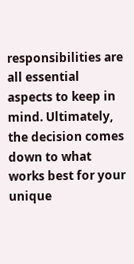responsibilities are all essential aspects to keep in mind. Ultimately, the decision comes down to what works best for your unique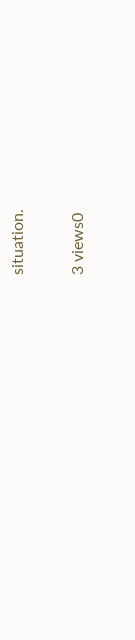situation.

3 views0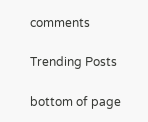comments

Trending Posts

bottom of page